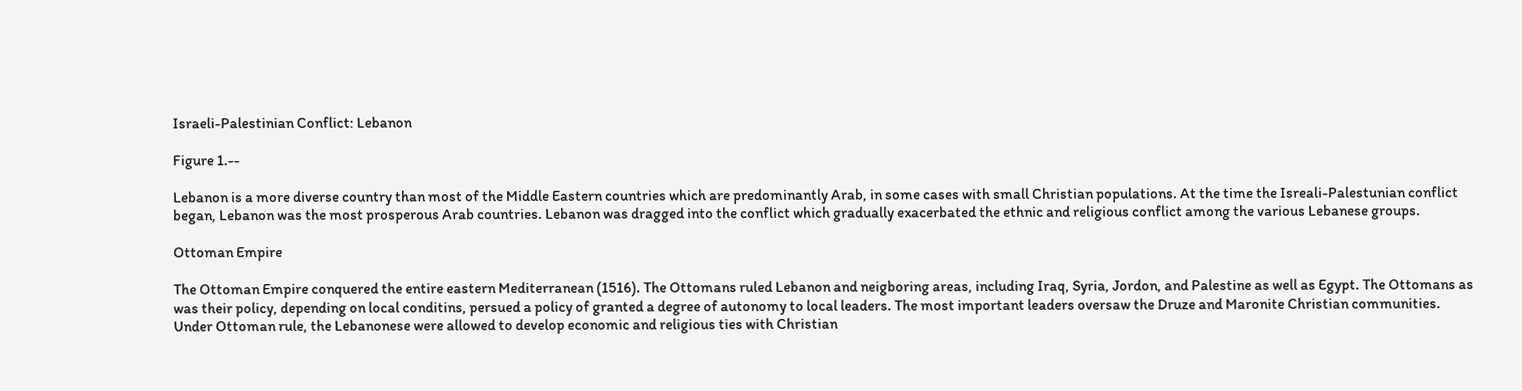Israeli-Palestinian Conflict: Lebanon

Figure 1.--

Lebanon is a more diverse country than most of the Middle Eastern countries which are predominantly Arab, in some cases with small Christian populations. At the time the Isreali-Palestunian conflict began, Lebanon was the most prosperous Arab countries. Lebanon was dragged into the conflict which gradually exacerbated the ethnic and religious conflict among the various Lebanese groups.

Ottoman Empire

The Ottoman Empire conquered the entire eastern Mediterranean (1516). The Ottomans ruled Lebanon and neigboring areas, including Iraq, Syria, Jordon, and Palestine as well as Egypt. The Ottomans as was their policy, depending on local conditins, persued a policy of granted a degree of autonomy to local leaders. The most important leaders oversaw the Druze and Maronite Christian communities. Under Ottoman rule, the Lebanonese were allowed to develop economic and religious ties with Christian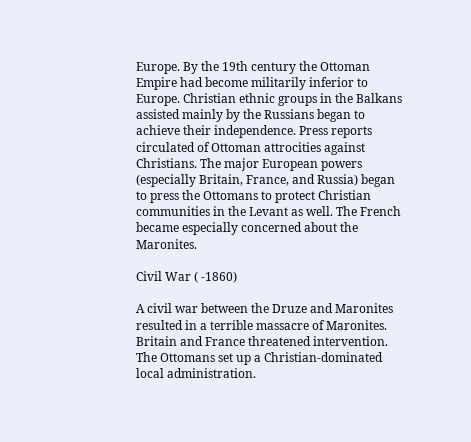Europe. By the 19th century the Ottoman Empire had become militarily inferior to Europe. Christian ethnic groups in the Balkans assisted mainly by the Russians began to achieve their independence. Press reports circulated of Ottoman attrocities against Christians. The major European powers (especially Britain, France, and Russia) began to press the Ottomans to protect Christian communities in the Levant as well. The French became especially concerned about the Maronites.

Civil War ( -1860)

A civil war between the Druze and Maronites resulted in a terrible massacre of Maronites. Britain and France threatened intervention. The Ottomans set up a Christian-dominated local administration.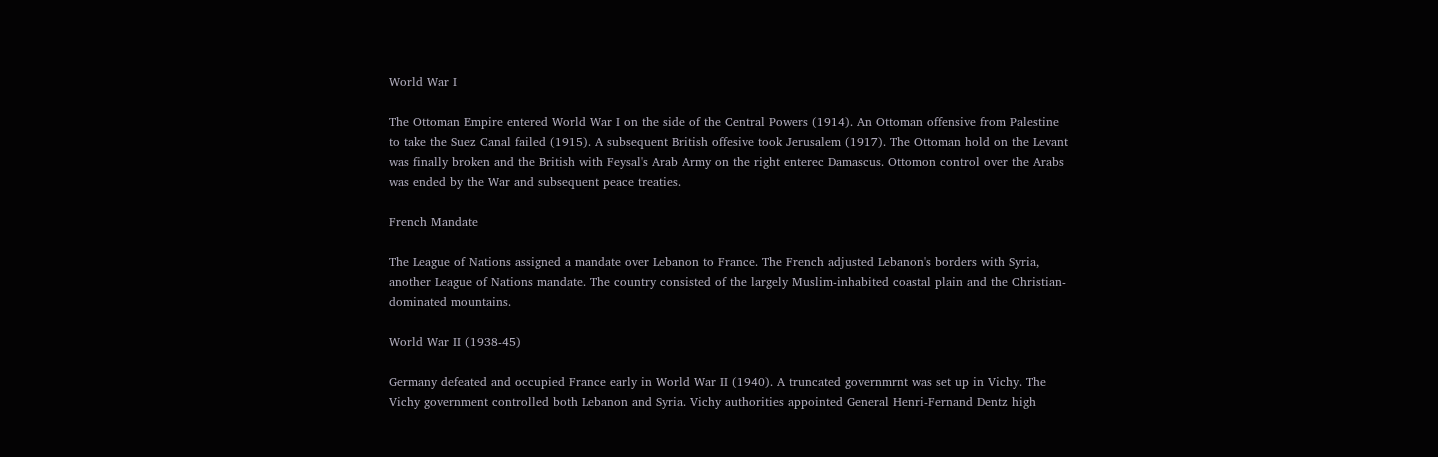World War I

The Ottoman Empire entered World War I on the side of the Central Powers (1914). An Ottoman offensive from Palestine to take the Suez Canal failed (1915). A subsequent British offesive took Jerusalem (1917). The Ottoman hold on the Levant was finally broken and the British with Feysal's Arab Army on the right enterec Damascus. Ottomon control over the Arabs was ended by the War and subsequent peace treaties.

French Mandate

The League of Nations assigned a mandate over Lebanon to France. The French adjusted Lebanon's borders with Syria, another League of Nations mandate. The country consisted of the largely Muslim-inhabited coastal plain and the Christian-dominated mountains.

World War II (1938-45)

Germany defeated and occupied France early in World War II (1940). A truncated governmrnt was set up in Vichy. The Vichy government controlled both Lebanon and Syria. Vichy authorities appointed General Henri-Fernand Dentz high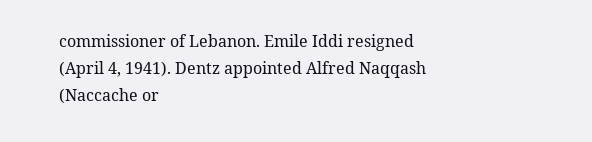commissioner of Lebanon. Emile Iddi resigned (April 4, 1941). Dentz appointed Alfred Naqqash (Naccache or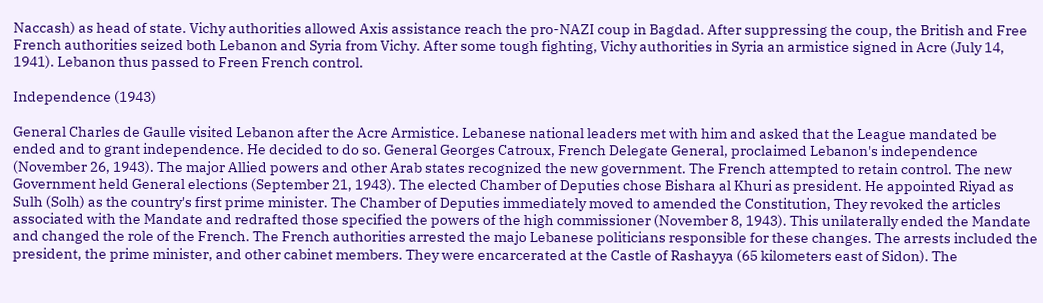Naccash) as head of state. Vichy authorities allowed Axis assistance reach the pro-NAZI coup in Bagdad. After suppressing the coup, the British and Free French authorities seized both Lebanon and Syria from Vichy. After some tough fighting, Vichy authorities in Syria an armistice signed in Acre (July 14, 1941). Lebanon thus passed to Freen French control.

Independence (1943)

General Charles de Gaulle visited Lebanon after the Acre Armistice. Lebanese national leaders met with him and asked that the League mandated be ended and to grant independence. He decided to do so. General Georges Catroux, French Delegate General, proclaimed Lebanon's independence (November 26, 1943). The major Allied powers and other Arab states recognized the new government. The French attempted to retain control. The new Government held General elections (September 21, 1943). The elected Chamber of Deputies chose Bishara al Khuri as president. He appointed Riyad as Sulh (Solh) as the country's first prime minister. The Chamber of Deputies immediately moved to amended the Constitution, They revoked the articles associated with the Mandate and redrafted those specified the powers of the high commissioner (November 8, 1943). This unilaterally ended the Mandate and changed the role of the French. The French authorities arrested the majo Lebanese politicians responsible for these changes. The arrests included the president, the prime minister, and other cabinet members. They were encarcerated at the Castle of Rashayya (65 kilometers east of Sidon). The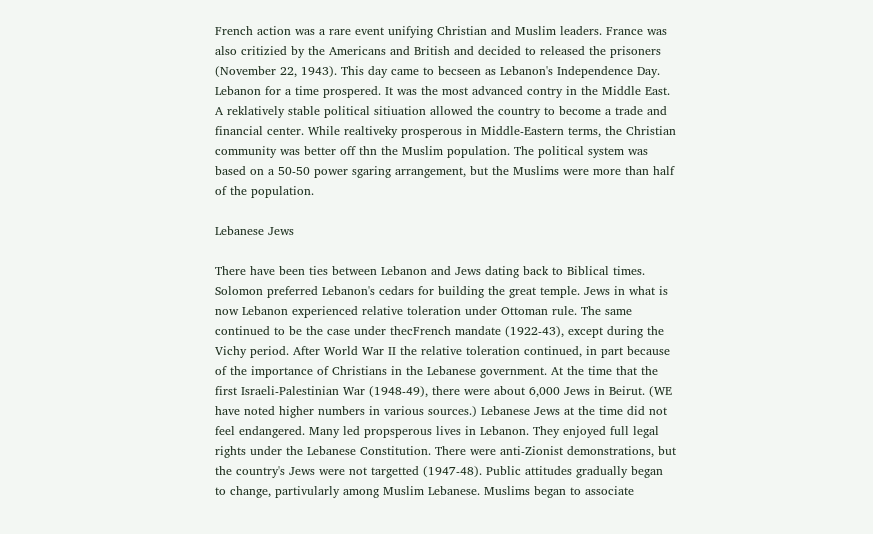French action was a rare event unifying Christian and Muslim leaders. France was also critizied by the Americans and British and decided to released the prisoners (November 22, 1943). This day came to becseen as Lebanon's Independence Day. Lebanon for a time prospered. It was the most advanced contry in the Middle East. A reklatively stable political sitiuation allowed the country to become a trade and financial center. While realtiveky prosperous in Middle-Eastern terms, the Christian community was better off thn the Muslim population. The political system was based on a 50-50 power sgaring arrangement, but the Muslims were more than half of the population.

Lebanese Jews

There have been ties between Lebanon and Jews dating back to Biblical times. Solomon preferred Lebanon's cedars for building the great temple. Jews in what is now Lebanon experienced relative toleration under Ottoman rule. The same continued to be the case under thecFrench mandate (1922-43), except during the Vichy period. After World War II the relative toleration continued, in part because of the importance of Christians in the Lebanese government. At the time that the first Israeli-Palestinian War (1948-49), there were about 6,000 Jews in Beirut. (WE have noted higher numbers in various sources.) Lebanese Jews at the time did not feel endangered. Many led propsperous lives in Lebanon. They enjoyed full legal rights under the Lebanese Constitution. There were anti-Zionist demonstrations, but the country's Jews were not targetted (1947-48). Public attitudes gradually began to change, partivularly among Muslim Lebanese. Muslims began to associate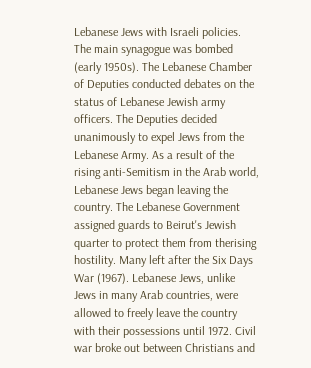Lebanese Jews with Israeli policies. The main synagogue was bombed (early 1950s). The Lebanese Chamber of Deputies conducted debates on the status of Lebanese Jewish army officers. The Deputies decided unanimously to expel Jews from the Lebanese Army. As a result of the rising anti-Semitism in the Arab world, Lebanese Jews began leaving the country. The Lebanese Government assigned guards to Beirut's Jewish quarter to protect them from therising hostility. Many left after the Six Days War (1967). Lebanese Jews, unlike Jews in many Arab countries, were allowed to freely leave the country with their possessions until 1972. Civil war broke out between Christians and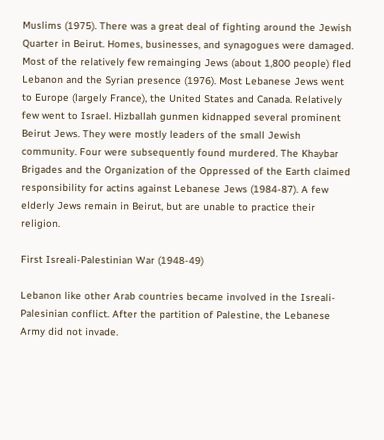Muslims (1975). There was a great deal of fighting around the Jewish Quarter in Beirut. Homes, businesses, and synagogues were damaged. Most of the relatively few remainging Jews (about 1,800 people) fled Lebanon and the Syrian presence (1976). Most Lebanese Jews went to Europe (largely France), the United States and Canada. Relatively few went to Israel. Hizballah gunmen kidnapped several prominent Beirut Jews. They were mostly leaders of the small Jewish community. Four were subsequently found murdered. The Khaybar Brigades and the Organization of the Oppressed of the Earth claimed responsibility for actins against Lebanese Jews (1984-87). A few elderly Jews remain in Beirut, but are unable to practice their religion.

First Isreali-Palestinian War (1948-49)

Lebanon like other Arab countries became involved in the Isreali-Palesinian conflict. After the partition of Palestine, the Lebanese Army did not invade.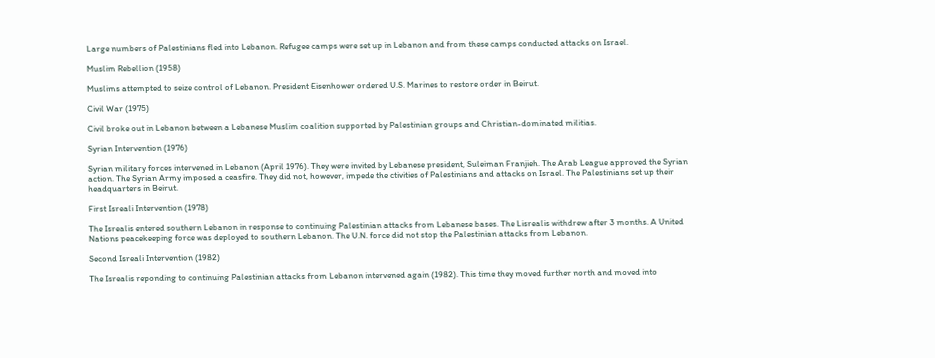Large numbers of Palestinians fled into Lebanon. Refugee camps were set up in Lebanon and from these camps conducted attacks on Israel.

Muslim Rebellion (1958)

Muslims attempted to seize control of Lebanon. President Eisenhower ordered U.S. Marines to restore order in Beirut.

Civil War (1975)

Civil broke out in Lebanon between a Lebanese Muslim coalition supported by Palestinian groups and Christian-dominated militias.

Syrian Intervention (1976)

Syrian military forces intervened in Lebanon (April 1976). They were invited by Lebanese president, Suleiman Franjieh. The Arab League approved the Syrian action. The Syrian Army imposed a ceasfire. They did not, however, impede the ctivities of Palestinians and attacks on Israel. The Palestinians set up their headquarters in Beirut.

First Isreali Intervention (1978)

The Isrealis entered southern Lebanon in response to continuing Palestinian attacks from Lebanese bases. The Lisrealis withdrew after 3 months. A United Nations peacekeeping force was deployed to southern Lebanon. The U.N. force did not stop the Palestinian attacks from Lebanon.

Second Isreali Intervention (1982)

The Isrealis reponding to continuing Palestinian attacks from Lebanon intervened again (1982). This time they moved further north and moved into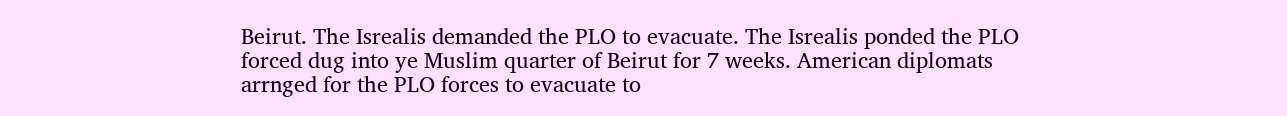Beirut. The Isrealis demanded the PLO to evacuate. The Isrealis ponded the PLO forced dug into ye Muslim quarter of Beirut for 7 weeks. American diplomats arrnged for the PLO forces to evacuate to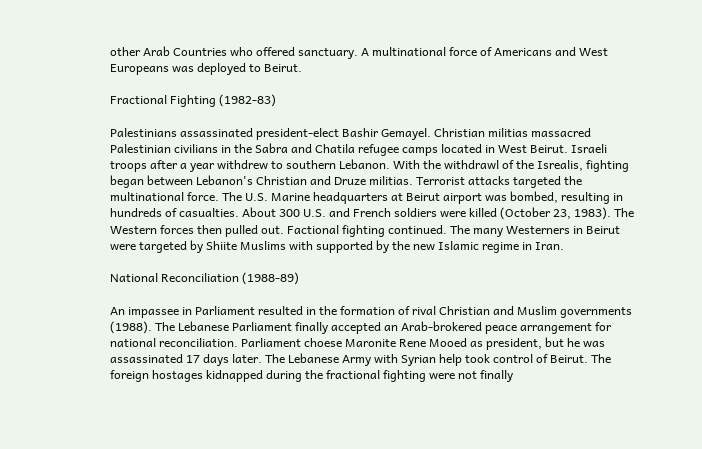other Arab Countries who offered sanctuary. A multinational force of Americans and West Europeans was deployed to Beirut.

Fractional Fighting (1982-83)

Palestinians assassinated president-elect Bashir Gemayel. Christian militias massacred Palestinian civilians in the Sabra and Chatila refugee camps located in West Beirut. Israeli troops after a year withdrew to southern Lebanon. With the withdrawl of the Isrealis, fighting began between Lebanon's Christian and Druze militias. Terrorist attacks targeted the multinational force. The U.S. Marine headquarters at Beirut airport was bombed, resulting in hundreds of casualties. About 300 U.S. and French soldiers were killed (October 23, 1983). The Western forces then pulled out. Factional fighting continued. The many Westerners in Beirut were targeted by Shiite Muslims with supported by the new Islamic regime in Iran.

National Reconciliation (1988-89)

An impassee in Parliament resulted in the formation of rival Christian and Muslim governments (1988). The Lebanese Parliament finally accepted an Arab-brokered peace arrangement for national reconciliation. Parliament choese Maronite Rene Mooed as president, but he was assassinated 17 days later. The Lebanese Army with Syrian help took control of Beirut. The foreign hostages kidnapped during the fractional fighting were not finally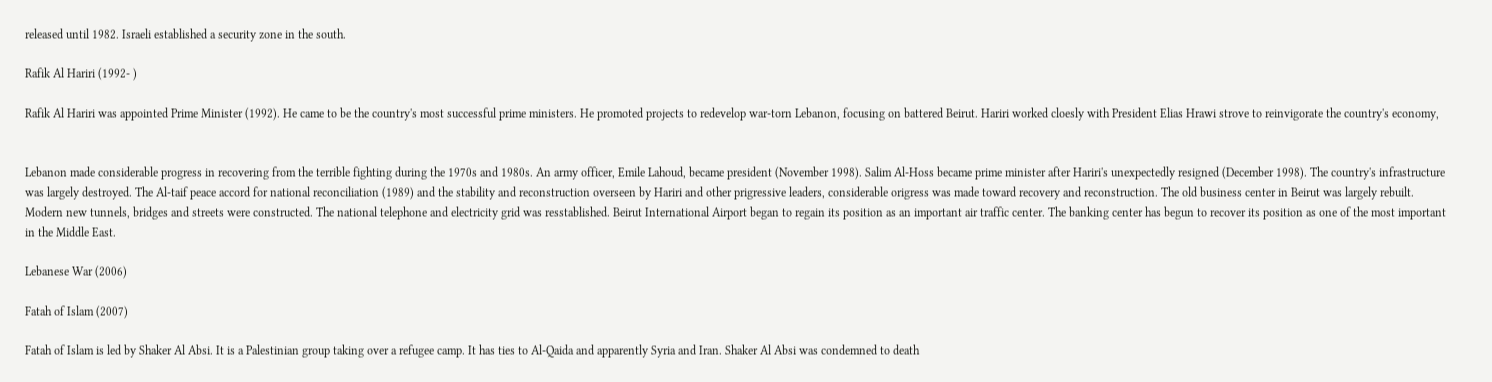released until 1982. Israeli established a security zone in the south.

Rafik Al Hariri (1992- )

Rafik Al Hariri was appointed Prime Minister (1992). He came to be the country's most successful prime ministers. He promoted projects to redevelop war-torn Lebanon, focusing on battered Beirut. Hariri worked cloesly with President Elias Hrawi strove to reinvigorate the country's economy,


Lebanon made considerable progress in recovering from the terrible fighting during the 1970s and 1980s. An army officer, Emile Lahoud, became president (November 1998). Salim Al-Hoss became prime minister after Hariri's unexpectedly resigned (December 1998). The country's infrastructure was largely destroyed. The Al-taif peace accord for national reconciliation (1989) and the stability and reconstruction overseen by Hariri and other prigressive leaders, considerable origress was made toward recovery and reconstruction. The old business center in Beirut was largely rebuilt. Modern new tunnels, bridges and streets were constructed. The national telephone and electricity grid was resstablished. Beirut International Airport began to regain its position as an important air traffic center. The banking center has begun to recover its position as one of the most important in the Middle East.

Lebanese War (2006)

Fatah of Islam (2007)

Fatah of Islam is led by Shaker Al Absi. It is a Palestinian group taking over a refugee camp. It has ties to Al-Qaida and apparently Syria and Iran. Shaker Al Absi was condemned to death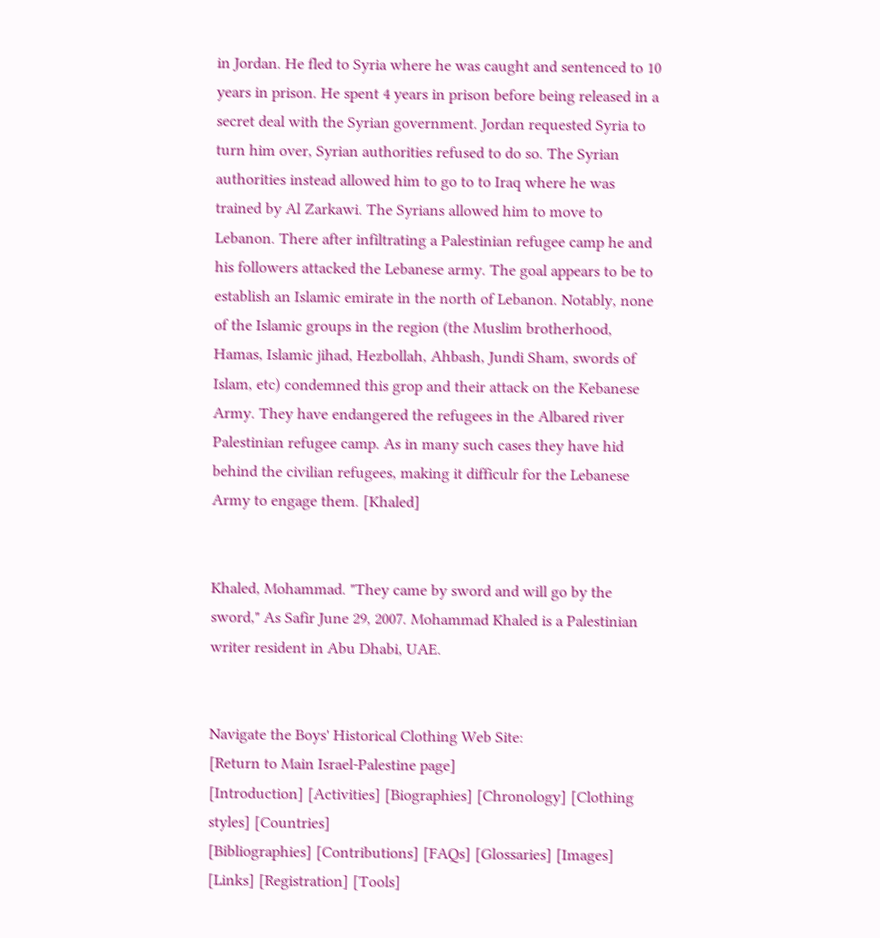in Jordan. He fled to Syria where he was caught and sentenced to 10 years in prison. He spent 4 years in prison before being released in a secret deal with the Syrian government. Jordan requested Syria to turn him over, Syrian authorities refused to do so. The Syrian authorities instead allowed him to go to to Iraq where he was trained by Al Zarkawi. The Syrians allowed him to move to Lebanon. There after infiltrating a Palestinian refugee camp he and his followers attacked the Lebanese army. The goal appears to be to establish an Islamic emirate in the north of Lebanon. Notably, none of the Islamic groups in the region (the Muslim brotherhood, Hamas, Islamic jihad, Hezbollah, Ahbash, Jundi Sham, swords of Islam, etc) condemned this grop and their attack on the Kebanese Army. They have endangered the refugees in the Albared river Palestinian refugee camp. As in many such cases they have hid behind the civilian refugees, making it difficulr for the Lebanese Army to engage them. [Khaled]


Khaled, Mohammad. "They came by sword and will go by the sword," As Safir June 29, 2007. Mohammad Khaled is a Palestinian writer resident in Abu Dhabi, UAE.


Navigate the Boys' Historical Clothing Web Site:
[Return to Main Israel-Palestine page]
[Introduction] [Activities] [Biographies] [Chronology] [Clothing styles] [Countries]
[Bibliographies] [Contributions] [FAQs] [Glossaries] [Images] [Links] [Registration] [Tools]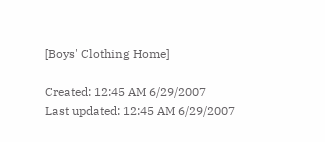[Boys' Clothing Home]

Created: 12:45 AM 6/29/2007
Last updated: 12:45 AM 6/29/2007